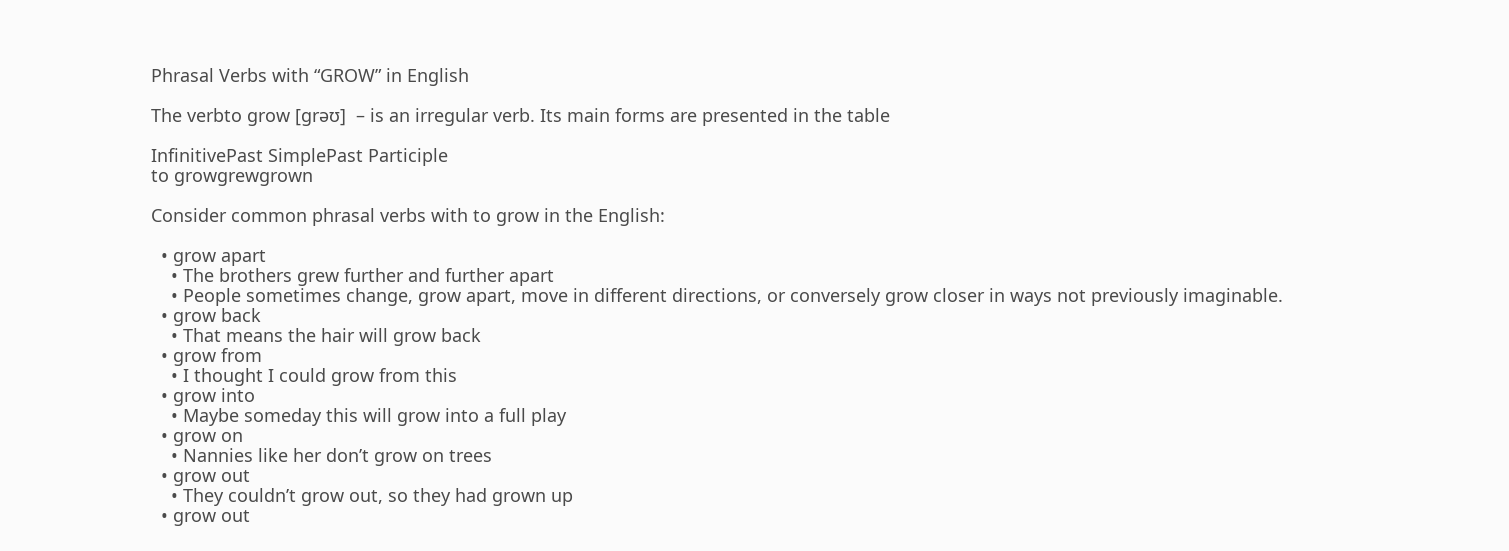Phrasal Verbs with “GROW” in English

The verbto grow [grəʊ]  – is an irregular verb. Its main forms are presented in the table

InfinitivePast SimplePast Participle
to growgrewgrown

Consider common phrasal verbs with to grow in the English:

  • grow apart
    • The brothers grew further and further apart
    • People sometimes change, grow apart, move in different directions, or conversely grow closer in ways not previously imaginable.
  • grow back
    • That means the hair will grow back
  • grow from
    • I thought I could grow from this
  • grow into
    • Maybe someday this will grow into a full play
  • grow on
    • Nannies like her don’t grow on trees
  • grow out
    • They couldn’t grow out, so they had grown up
  • grow out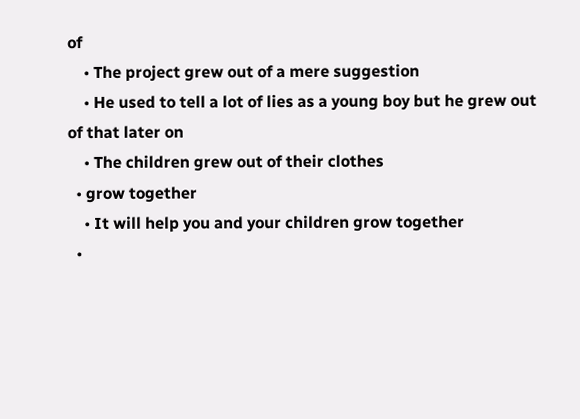of
    • The project grew out of a mere suggestion
    • He used to tell a lot of lies as a young boy but he grew out of that later on
    • The children grew out of their clothes
  • grow together
    • It will help you and your children grow together
  •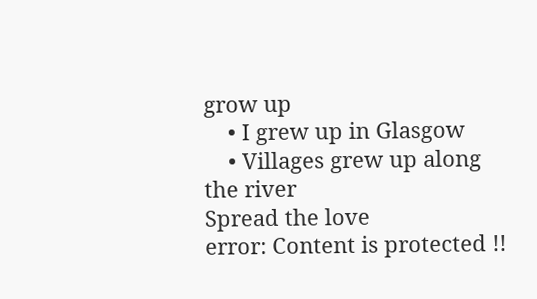grow up
    • I grew up in Glasgow
    • Villages grew up along the river
Spread the love
error: Content is protected !!